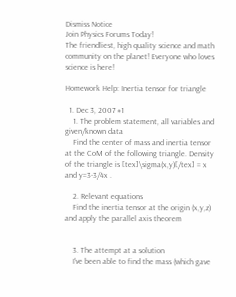Dismiss Notice
Join Physics Forums Today!
The friendliest, high quality science and math community on the planet! Everyone who loves science is here!

Homework Help: Inertia tensor for triangle

  1. Dec 3, 2007 #1
    1. The problem statement, all variables and given/known data
    Find the center of mass and inertia tensor at the CoM of the following triangle. Density of the triangle is [tex]\sigma(x,y)[/tex] = x and y=3-3/4x .

    2. Relevant equations
    Find the inertia tensor at the origin (x,y,z) and apply the parallel axis theorem


    3. The attempt at a solution
    I've been able to find the mass (which gave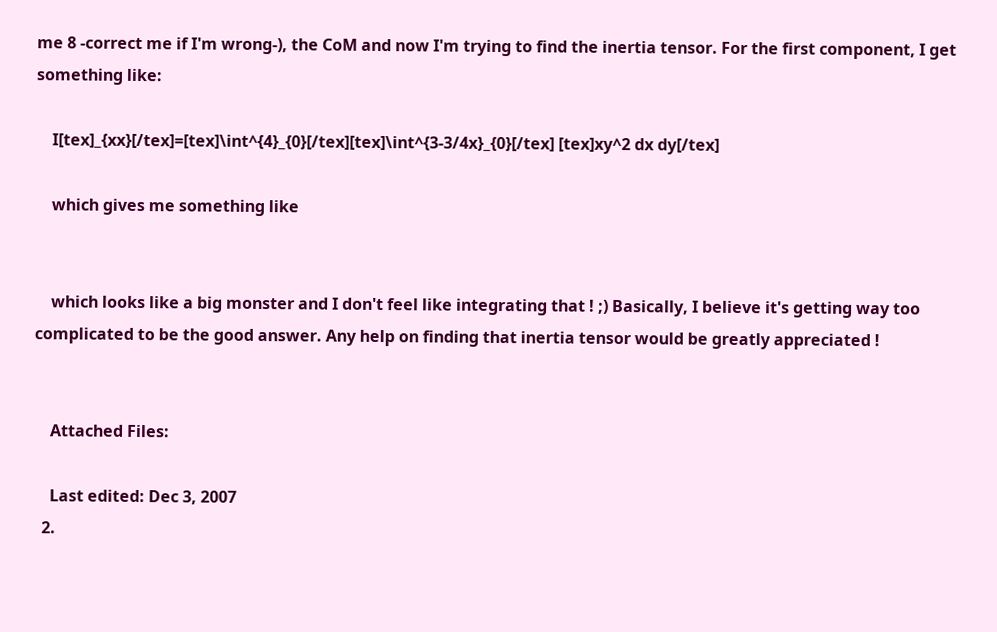me 8 -correct me if I'm wrong-), the CoM and now I'm trying to find the inertia tensor. For the first component, I get something like:

    I[tex]_{xx}[/tex]=[tex]\int^{4}_{0}[/tex][tex]\int^{3-3/4x}_{0}[/tex] [tex]xy^2 dx dy[/tex]

    which gives me something like


    which looks like a big monster and I don't feel like integrating that ! ;) Basically, I believe it's getting way too complicated to be the good answer. Any help on finding that inertia tensor would be greatly appreciated !


    Attached Files:

    Last edited: Dec 3, 2007
  2.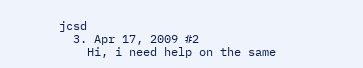jcsd
  3. Apr 17, 2009 #2
    Hi, i need help on the same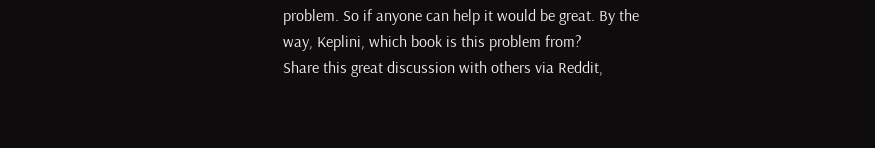problem. So if anyone can help it would be great. By the way, Keplini, which book is this problem from?
Share this great discussion with others via Reddit,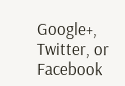Google+, Twitter, or Facebook